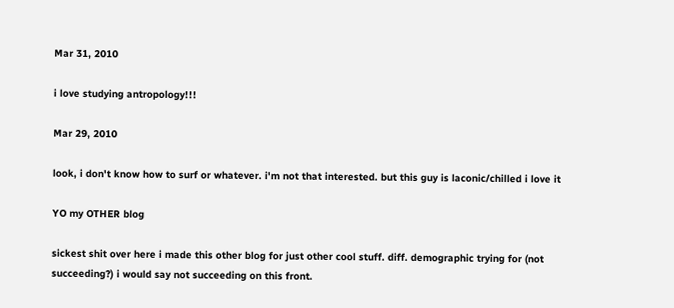Mar 31, 2010

i love studying antropology!!!

Mar 29, 2010

look, i don't know how to surf or whatever. i'm not that interested. but this guy is laconic/chilled i love it

YO my OTHER blog

sickest shit over here i made this other blog for just other cool stuff. diff. demographic trying for (not succeeding?) i would say not succeeding on this front.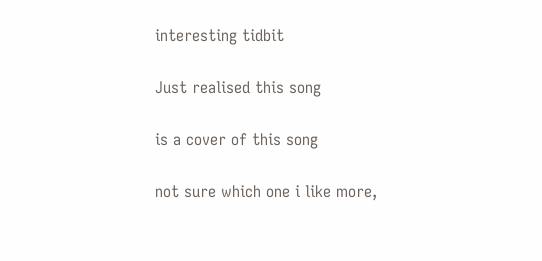interesting tidbit

Just realised this song

is a cover of this song

not sure which one i like more,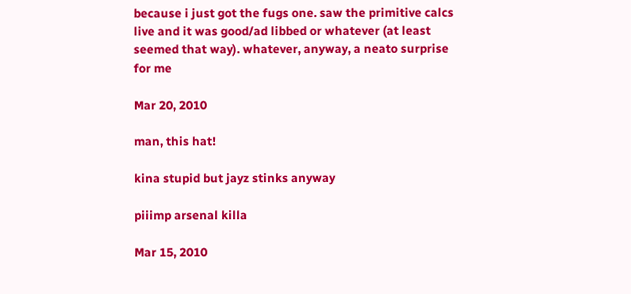because i just got the fugs one. saw the primitive calcs live and it was good/ad libbed or whatever (at least seemed that way). whatever, anyway, a neato surprise for me

Mar 20, 2010

man, this hat!

kina stupid but jayz stinks anyway

piiimp arsenal killa

Mar 15, 2010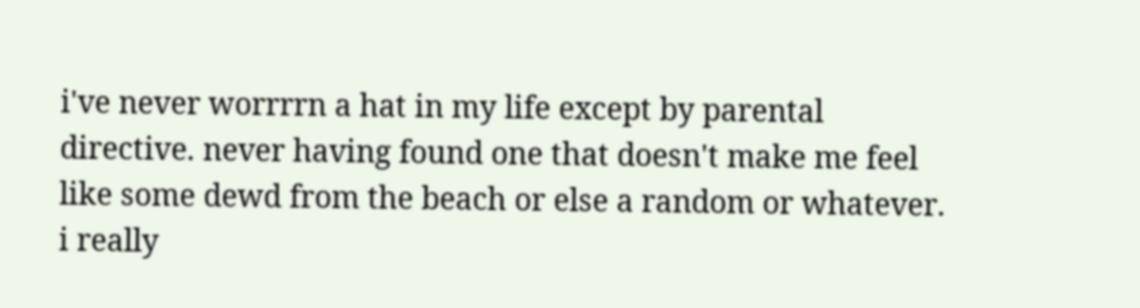i've never worrrrn a hat in my life except by parental directive. never having found one that doesn't make me feel like some dewd from the beach or else a random or whatever. i really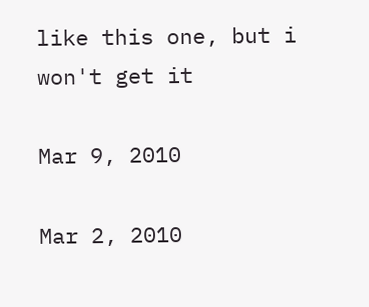like this one, but i won't get it

Mar 9, 2010

Mar 2, 2010